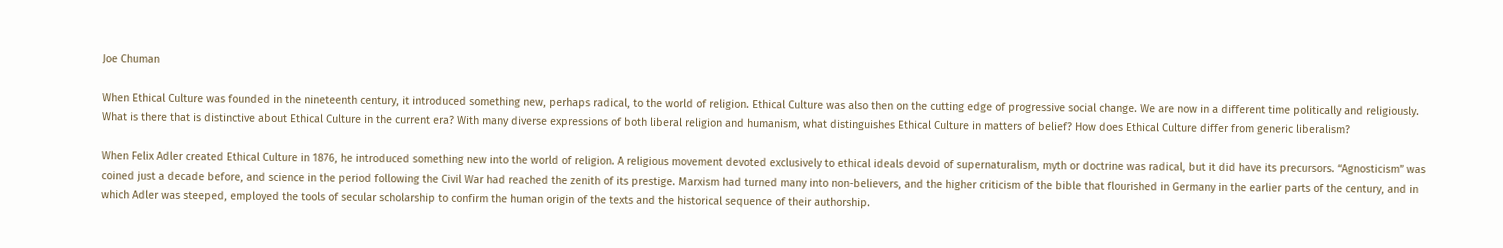Joe Chuman

When Ethical Culture was founded in the nineteenth century, it introduced something new, perhaps radical, to the world of religion. Ethical Culture was also then on the cutting edge of progressive social change. We are now in a different time politically and religiously. What is there that is distinctive about Ethical Culture in the current era? With many diverse expressions of both liberal religion and humanism, what distinguishes Ethical Culture in matters of belief? How does Ethical Culture differ from generic liberalism?

When Felix Adler created Ethical Culture in 1876, he introduced something new into the world of religion. A religious movement devoted exclusively to ethical ideals devoid of supernaturalism, myth or doctrine was radical, but it did have its precursors. “Agnosticism” was coined just a decade before, and science in the period following the Civil War had reached the zenith of its prestige. Marxism had turned many into non-believers, and the higher criticism of the bible that flourished in Germany in the earlier parts of the century, and in which Adler was steeped, employed the tools of secular scholarship to confirm the human origin of the texts and the historical sequence of their authorship.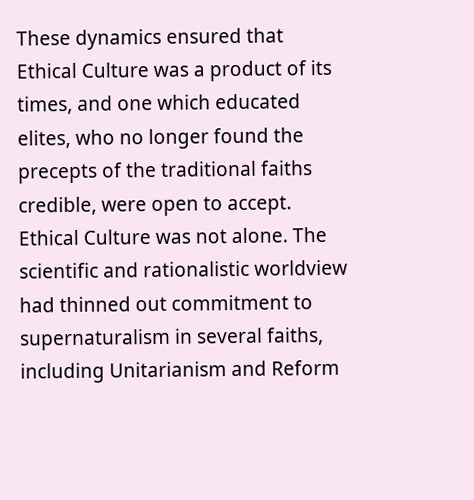These dynamics ensured that Ethical Culture was a product of its times, and one which educated elites, who no longer found the precepts of the traditional faiths credible, were open to accept. Ethical Culture was not alone. The scientific and rationalistic worldview had thinned out commitment to supernaturalism in several faiths, including Unitarianism and Reform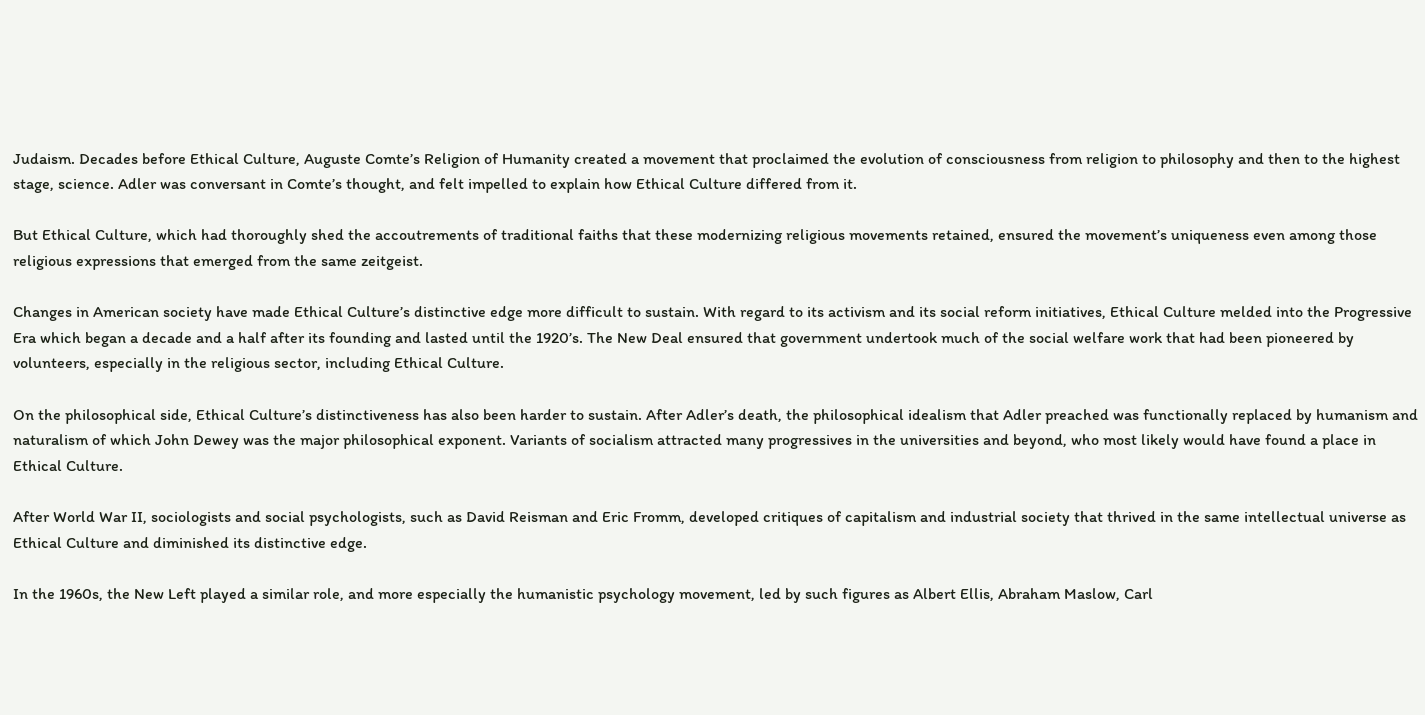Judaism. Decades before Ethical Culture, Auguste Comte’s Religion of Humanity created a movement that proclaimed the evolution of consciousness from religion to philosophy and then to the highest stage, science. Adler was conversant in Comte’s thought, and felt impelled to explain how Ethical Culture differed from it.

But Ethical Culture, which had thoroughly shed the accoutrements of traditional faiths that these modernizing religious movements retained, ensured the movement’s uniqueness even among those religious expressions that emerged from the same zeitgeist.

Changes in American society have made Ethical Culture’s distinctive edge more difficult to sustain. With regard to its activism and its social reform initiatives, Ethical Culture melded into the Progressive Era which began a decade and a half after its founding and lasted until the 1920’s. The New Deal ensured that government undertook much of the social welfare work that had been pioneered by volunteers, especially in the religious sector, including Ethical Culture.

On the philosophical side, Ethical Culture’s distinctiveness has also been harder to sustain. After Adler’s death, the philosophical idealism that Adler preached was functionally replaced by humanism and naturalism of which John Dewey was the major philosophical exponent. Variants of socialism attracted many progressives in the universities and beyond, who most likely would have found a place in Ethical Culture.

After World War II, sociologists and social psychologists, such as David Reisman and Eric Fromm, developed critiques of capitalism and industrial society that thrived in the same intellectual universe as Ethical Culture and diminished its distinctive edge.

In the 1960s, the New Left played a similar role, and more especially the humanistic psychology movement, led by such figures as Albert Ellis, Abraham Maslow, Carl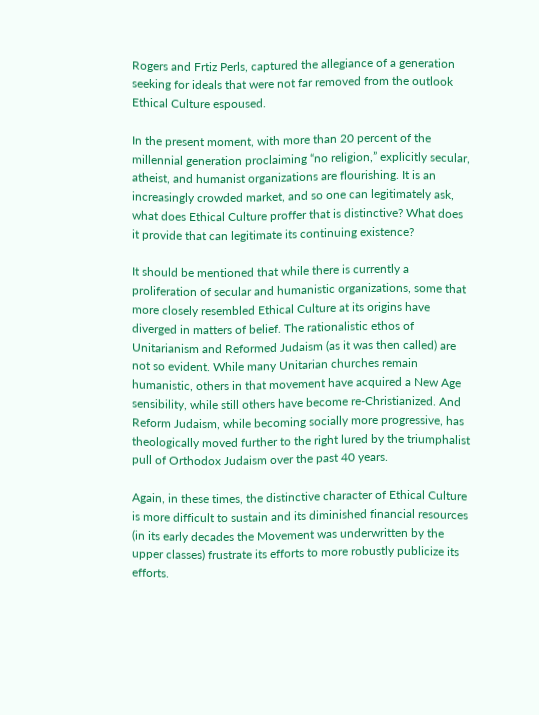Rogers and Frtiz Perls, captured the allegiance of a generation seeking for ideals that were not far removed from the outlook Ethical Culture espoused.

In the present moment, with more than 20 percent of the millennial generation proclaiming “no religion,” explicitly secular, atheist, and humanist organizations are flourishing. It is an increasingly crowded market, and so one can legitimately ask, what does Ethical Culture proffer that is distinctive? What does it provide that can legitimate its continuing existence?

It should be mentioned that while there is currently a proliferation of secular and humanistic organizations, some that more closely resembled Ethical Culture at its origins have diverged in matters of belief. The rationalistic ethos of Unitarianism and Reformed Judaism (as it was then called) are not so evident. While many Unitarian churches remain humanistic, others in that movement have acquired a New Age sensibility, while still others have become re-Christianized. And Reform Judaism, while becoming socially more progressive, has theologically moved further to the right lured by the triumphalist pull of Orthodox Judaism over the past 40 years.

Again, in these times, the distinctive character of Ethical Culture is more difficult to sustain and its diminished financial resources (in its early decades the Movement was underwritten by the upper classes) frustrate its efforts to more robustly publicize its efforts.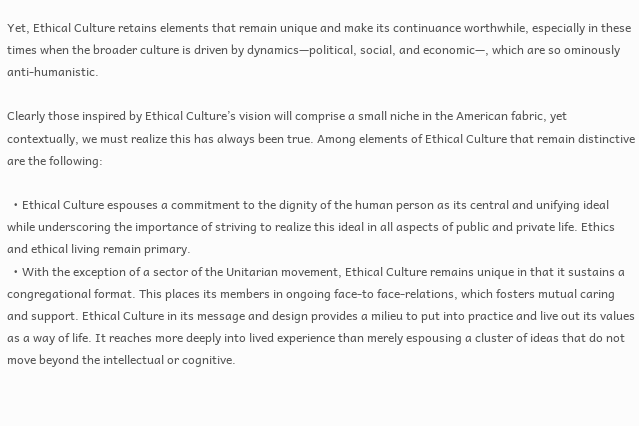Yet, Ethical Culture retains elements that remain unique and make its continuance worthwhile, especially in these times when the broader culture is driven by dynamics—political, social, and economic—, which are so ominously anti-humanistic.

Clearly those inspired by Ethical Culture’s vision will comprise a small niche in the American fabric, yet contextually, we must realize this has always been true. Among elements of Ethical Culture that remain distinctive are the following:

  • Ethical Culture espouses a commitment to the dignity of the human person as its central and unifying ideal while underscoring the importance of striving to realize this ideal in all aspects of public and private life. Ethics and ethical living remain primary.
  • With the exception of a sector of the Unitarian movement, Ethical Culture remains unique in that it sustains a congregational format. This places its members in ongoing face-to face-relations, which fosters mutual caring and support. Ethical Culture in its message and design provides a milieu to put into practice and live out its values as a way of life. It reaches more deeply into lived experience than merely espousing a cluster of ideas that do not move beyond the intellectual or cognitive.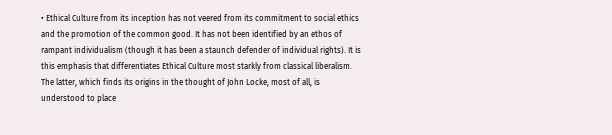• Ethical Culture from its inception has not veered from its commitment to social ethics and the promotion of the common good. It has not been identified by an ethos of rampant individualism (though it has been a staunch defender of individual rights). It is this emphasis that differentiates Ethical Culture most starkly from classical liberalism. The latter, which finds its origins in the thought of John Locke, most of all, is understood to place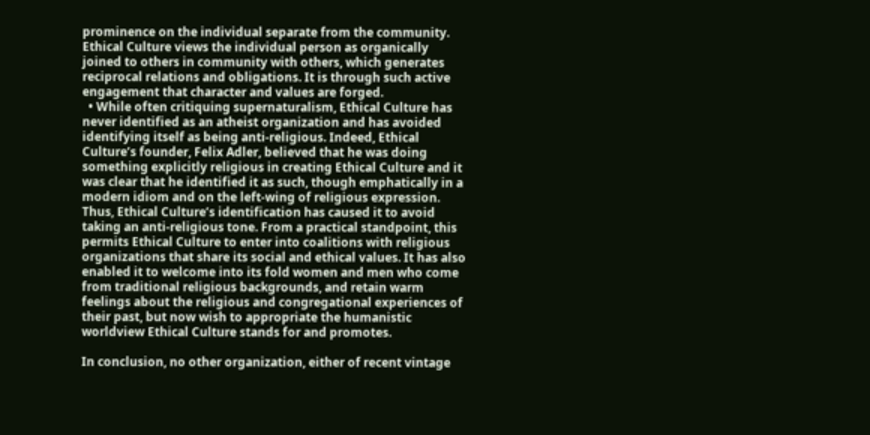prominence on the individual separate from the community. Ethical Culture views the individual person as organically joined to others in community with others, which generates reciprocal relations and obligations. It is through such active engagement that character and values are forged.
  • While often critiquing supernaturalism, Ethical Culture has never identified as an atheist organization and has avoided identifying itself as being anti-religious. Indeed, Ethical Culture’s founder, Felix Adler, believed that he was doing something explicitly religious in creating Ethical Culture and it was clear that he identified it as such, though emphatically in a modern idiom and on the left-wing of religious expression. Thus, Ethical Culture’s identification has caused it to avoid taking an anti-religious tone. From a practical standpoint, this permits Ethical Culture to enter into coalitions with religious organizations that share its social and ethical values. It has also enabled it to welcome into its fold women and men who come from traditional religious backgrounds, and retain warm feelings about the religious and congregational experiences of their past, but now wish to appropriate the humanistic worldview Ethical Culture stands for and promotes.

In conclusion, no other organization, either of recent vintage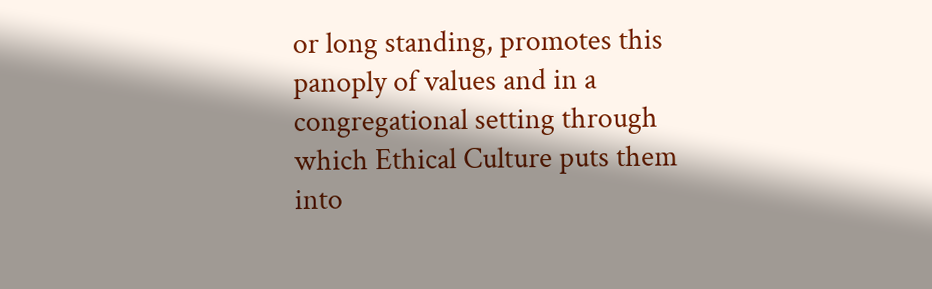or long standing, promotes this panoply of values and in a congregational setting through which Ethical Culture puts them into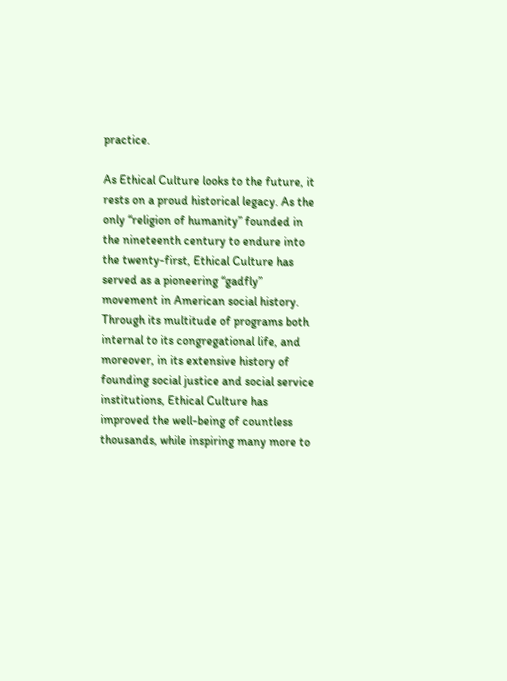practice.

As Ethical Culture looks to the future, it rests on a proud historical legacy. As the only “religion of humanity” founded in the nineteenth century to endure into the twenty-first, Ethical Culture has served as a pioneering “gadfly” movement in American social history. Through its multitude of programs both internal to its congregational life, and moreover, in its extensive history of founding social justice and social service institutions, Ethical Culture has improved the well-being of countless thousands, while inspiring many more to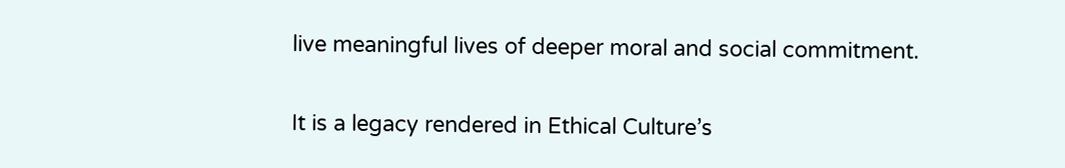live meaningful lives of deeper moral and social commitment.

It is a legacy rendered in Ethical Culture’s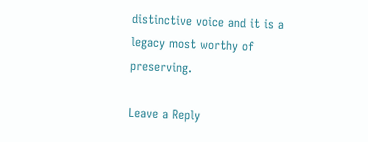distinctive voice and it is a legacy most worthy of preserving.

Leave a Reply